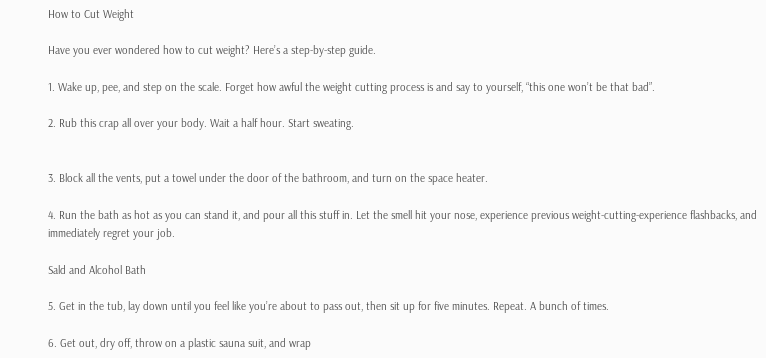How to Cut Weight

Have you ever wondered how to cut weight? Here’s a step-by-step guide.

1. Wake up, pee, and step on the scale. Forget how awful the weight cutting process is and say to yourself, “this one won’t be that bad”.

2. Rub this crap all over your body. Wait a half hour. Start sweating.


3. Block all the vents, put a towel under the door of the bathroom, and turn on the space heater.

4. Run the bath as hot as you can stand it, and pour all this stuff in. Let the smell hit your nose, experience previous weight-cutting-experience flashbacks, and immediately regret your job.

Sald and Alcohol Bath

5. Get in the tub, lay down until you feel like you’re about to pass out, then sit up for five minutes. Repeat. A bunch of times.

6. Get out, dry off, throw on a plastic sauna suit, and wrap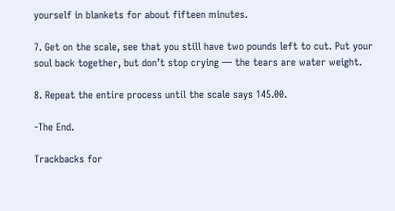yourself in blankets for about fifteen minutes.

7. Get on the scale, see that you still have two pounds left to cut. Put your soul back together, but don’t stop crying — the tears are water weight.

8. Repeat the entire process until the scale says 145.00.

-The End.

Trackbacks for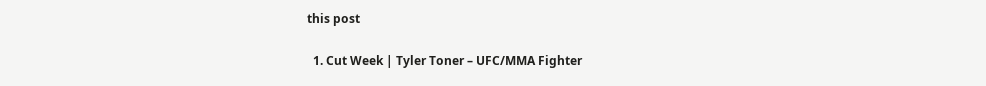this post

  1. Cut Week | Tyler Toner – UFC/MMA Fighter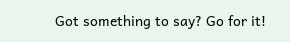Got something to say? Go for it!